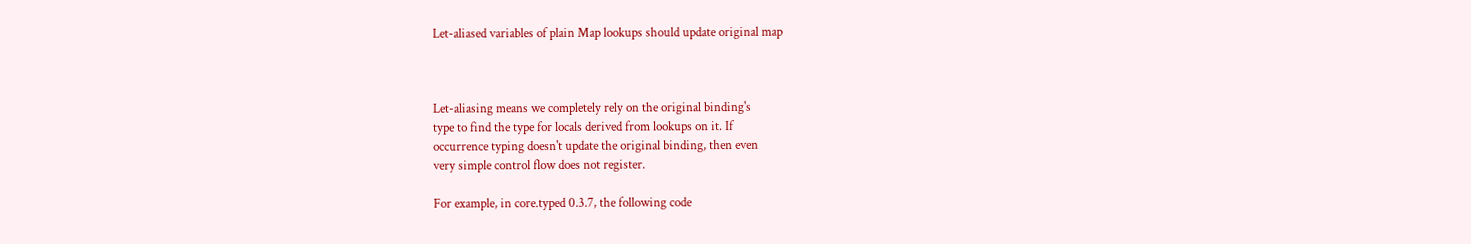Let-aliased variables of plain Map lookups should update original map



Let-aliasing means we completely rely on the original binding's
type to find the type for locals derived from lookups on it. If
occurrence typing doesn't update the original binding, then even
very simple control flow does not register.

For example, in core.typed 0.3.7, the following code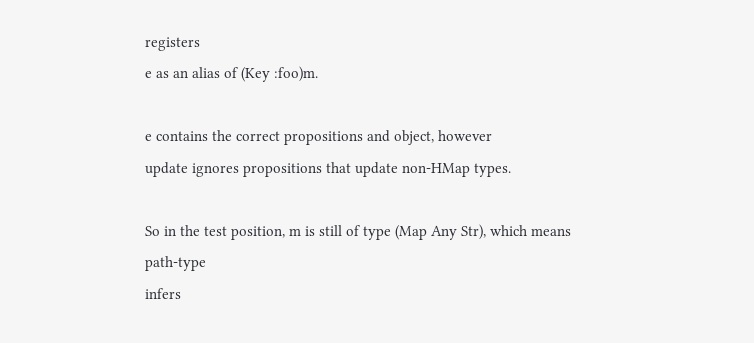registers
e as an alias of (Key :foo)m.

e contains the correct propositions and object, however
update ignores propositions that update non-HMap types.

So in the test position, m is still of type (Map Any Str), which means path-type
infers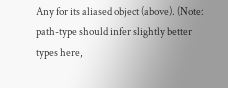Any for its aliased object (above). (Note: path-type should infer slightly better
types here,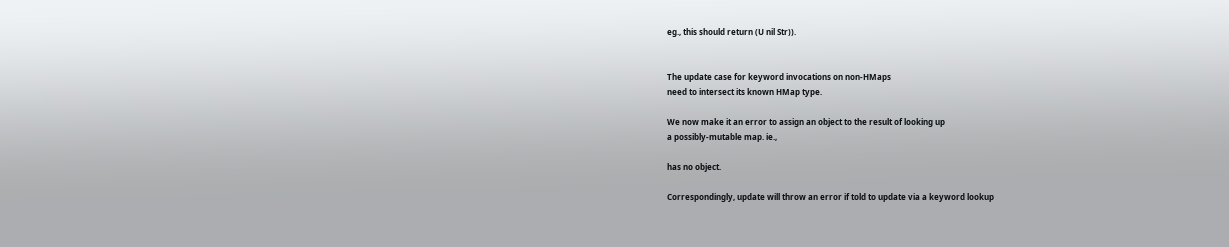eg., this should return (U nil Str)).


The update case for keyword invocations on non-HMaps
need to intersect its known HMap type.

We now make it an error to assign an object to the result of looking up
a possibly-mutable map. ie.,

has no object.

Correspondingly, update will throw an error if told to update via a keyword lookup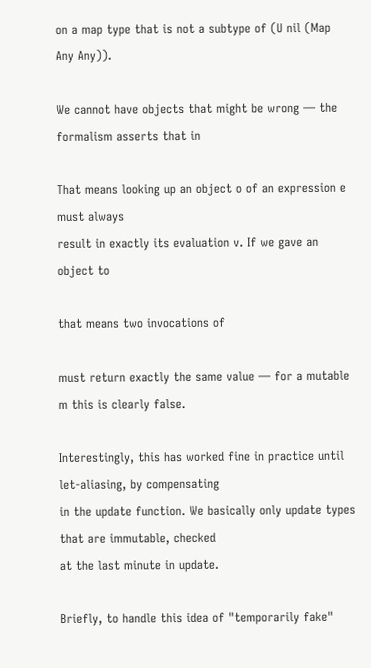on a map type that is not a subtype of (U nil (Map Any Any)).

We cannot have objects that might be wrong — the formalism asserts that in

That means looking up an object o of an expression e must always
result in exactly its evaluation v. If we gave an object to

that means two invocations of

must return exactly the same value — for a mutable m this is clearly false.

Interestingly, this has worked fine in practice until let-aliasing, by compensating
in the update function. We basically only update types that are immutable, checked
at the last minute in update.

Briefly, to handle this idea of "temporarily fake"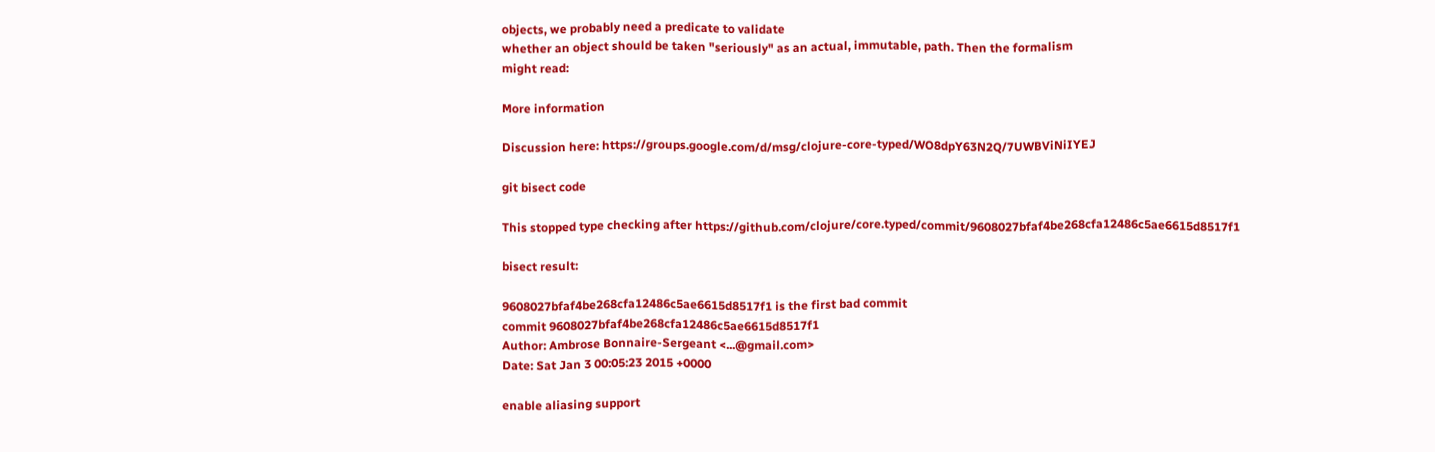objects, we probably need a predicate to validate
whether an object should be taken "seriously" as an actual, immutable, path. Then the formalism
might read:

More information

Discussion here: https://groups.google.com/d/msg/clojure-core-typed/WO8dpY63N2Q/7UWBViNiIYEJ

git bisect code

This stopped type checking after https://github.com/clojure/core.typed/commit/9608027bfaf4be268cfa12486c5ae6615d8517f1

bisect result:

9608027bfaf4be268cfa12486c5ae6615d8517f1 is the first bad commit
commit 9608027bfaf4be268cfa12486c5ae6615d8517f1
Author: Ambrose Bonnaire-Sergeant <...@gmail.com>
Date: Sat Jan 3 00:05:23 2015 +0000

enable aliasing support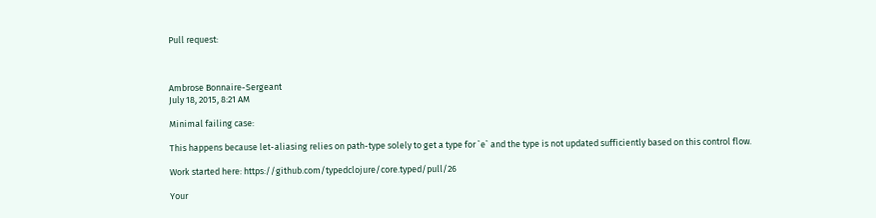Pull request:



Ambrose Bonnaire-Sergeant
July 18, 2015, 8:21 AM

Minimal failing case:

This happens because let-aliasing relies on path-type solely to get a type for `e` and the type is not updated sufficiently based on this control flow.

Work started here: https://github.com/typedclojure/core.typed/pull/26

Your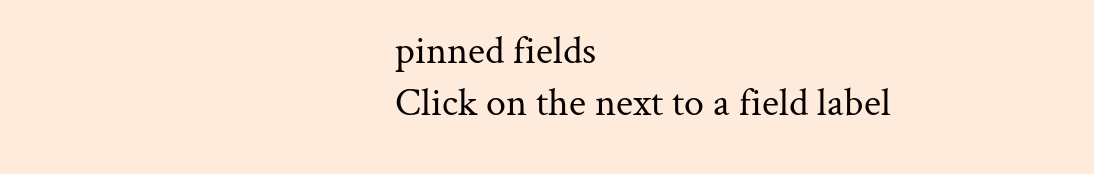pinned fields
Click on the next to a field label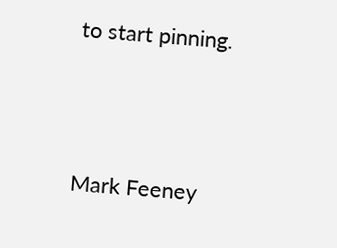to start pinning.




Mark Feeney